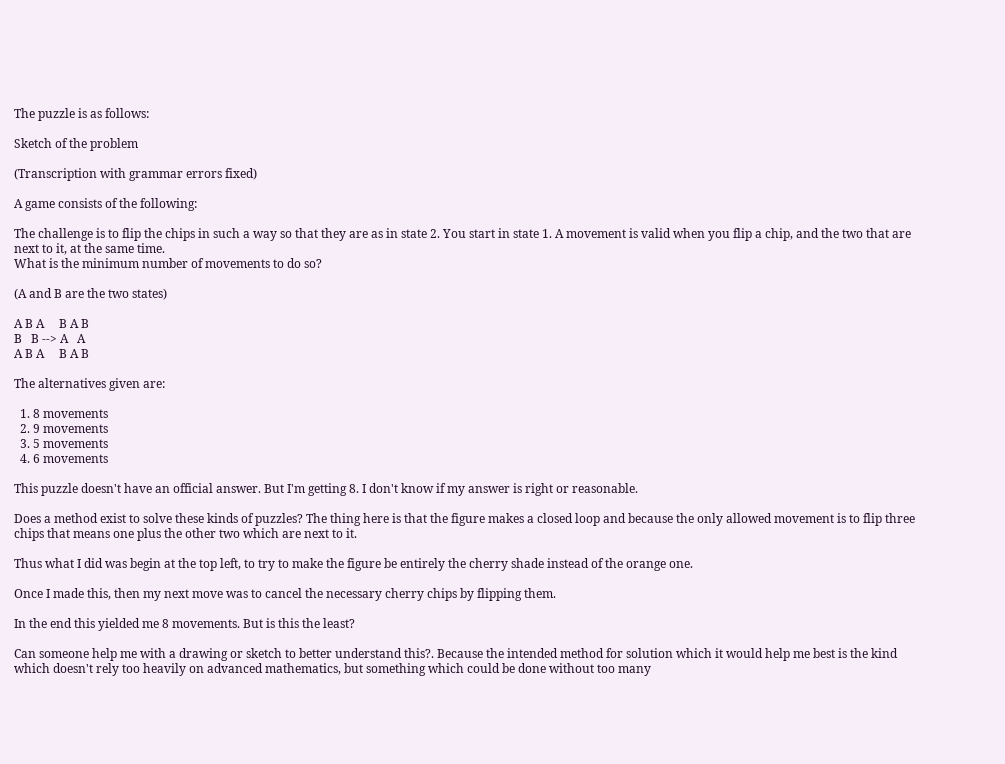The puzzle is as follows:

Sketch of the problem

(Transcription with grammar errors fixed)

A game consists of the following:

The challenge is to flip the chips in such a way so that they are as in state 2. You start in state 1. A movement is valid when you flip a chip, and the two that are next to it, at the same time.
What is the minimum number of movements to do so?

(A and B are the two states)

A B A     B A B
B   B --> A   A
A B A     B A B

The alternatives given are:

  1. 8 movements
  2. 9 movements
  3. 5 movements
  4. 6 movements

This puzzle doesn't have an official answer. But I'm getting 8. I don't know if my answer is right or reasonable.

Does a method exist to solve these kinds of puzzles? The thing here is that the figure makes a closed loop and because the only allowed movement is to flip three chips that means one plus the other two which are next to it.

Thus what I did was begin at the top left, to try to make the figure be entirely the cherry shade instead of the orange one.

Once I made this, then my next move was to cancel the necessary cherry chips by flipping them.

In the end this yielded me 8 movements. But is this the least?

Can someone help me with a drawing or sketch to better understand this?. Because the intended method for solution which it would help me best is the kind which doesn't rely too heavily on advanced mathematics, but something which could be done without too many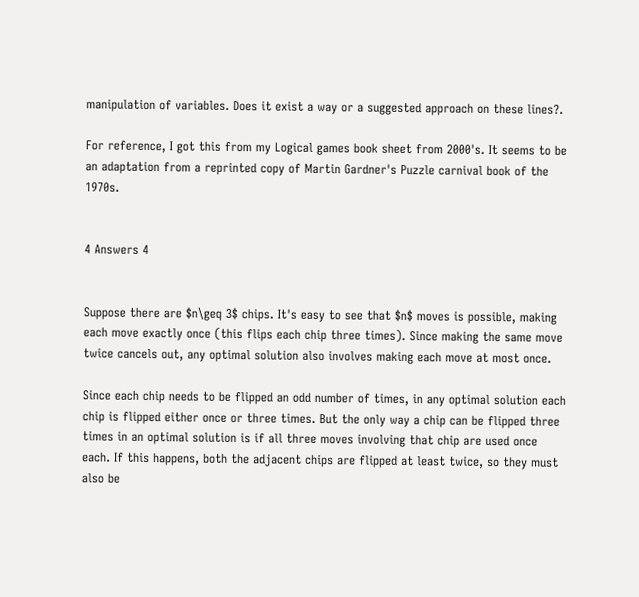manipulation of variables. Does it exist a way or a suggested approach on these lines?.

For reference, I got this from my Logical games book sheet from 2000's. It seems to be an adaptation from a reprinted copy of Martin Gardner's Puzzle carnival book of the 1970s.


4 Answers 4


Suppose there are $n\geq 3$ chips. It's easy to see that $n$ moves is possible, making each move exactly once (this flips each chip three times). Since making the same move twice cancels out, any optimal solution also involves making each move at most once.

Since each chip needs to be flipped an odd number of times, in any optimal solution each chip is flipped either once or three times. But the only way a chip can be flipped three times in an optimal solution is if all three moves involving that chip are used once each. If this happens, both the adjacent chips are flipped at least twice, so they must also be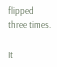flipped three times.

It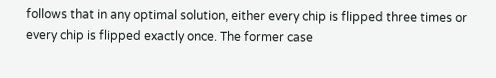follows that in any optimal solution, either every chip is flipped three times or every chip is flipped exactly once. The former case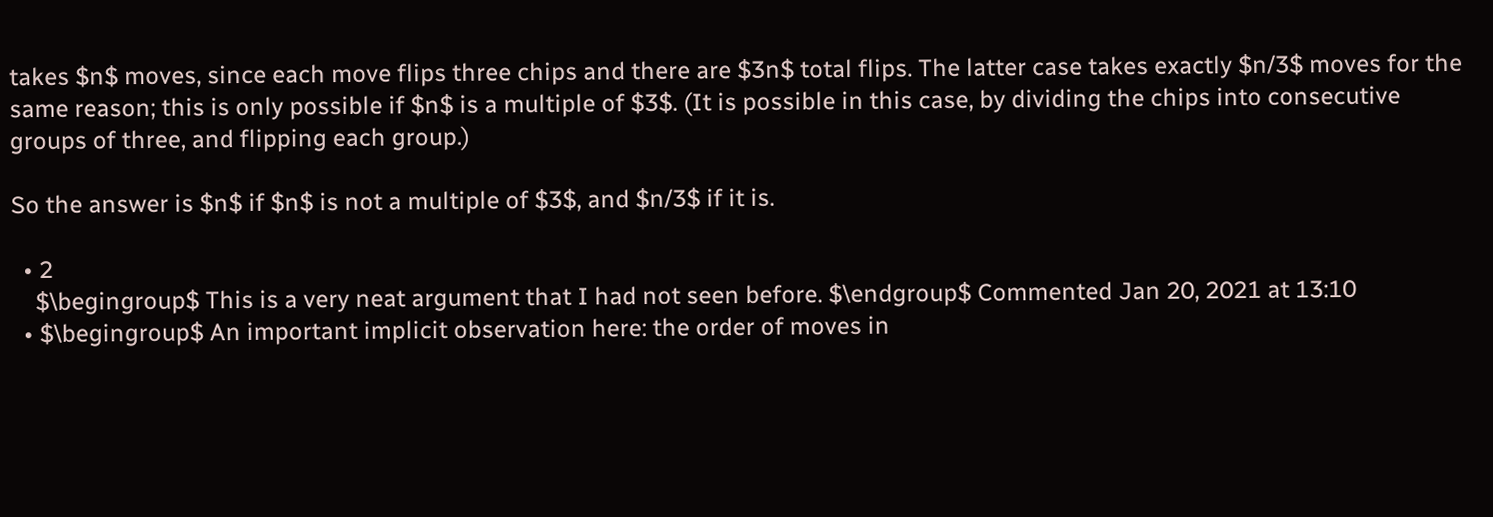takes $n$ moves, since each move flips three chips and there are $3n$ total flips. The latter case takes exactly $n/3$ moves for the same reason; this is only possible if $n$ is a multiple of $3$. (It is possible in this case, by dividing the chips into consecutive groups of three, and flipping each group.)

So the answer is $n$ if $n$ is not a multiple of $3$, and $n/3$ if it is.

  • 2
    $\begingroup$ This is a very neat argument that I had not seen before. $\endgroup$ Commented Jan 20, 2021 at 13:10
  • $\begingroup$ An important implicit observation here: the order of moves in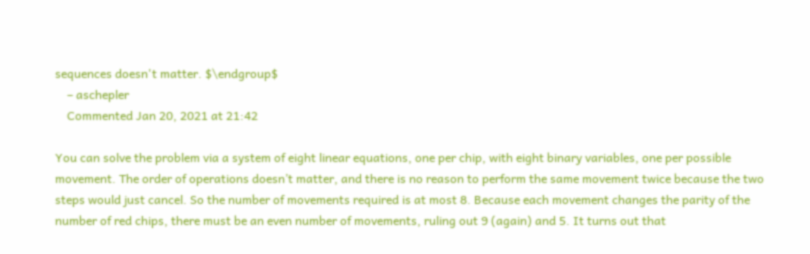sequences doesn't matter. $\endgroup$
    – aschepler
    Commented Jan 20, 2021 at 21:42

You can solve the problem via a system of eight linear equations, one per chip, with eight binary variables, one per possible movement. The order of operations doesn’t matter, and there is no reason to perform the same movement twice because the two steps would just cancel. So the number of movements required is at most 8. Because each movement changes the parity of the number of red chips, there must be an even number of movements, ruling out 9 (again) and 5. It turns out that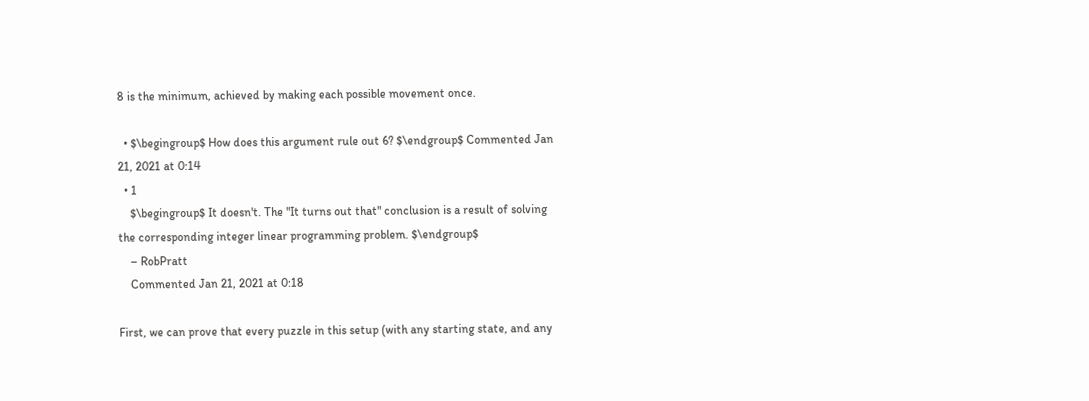8 is the minimum, achieved by making each possible movement once.

  • $\begingroup$ How does this argument rule out 6? $\endgroup$ Commented Jan 21, 2021 at 0:14
  • 1
    $\begingroup$ It doesn't. The "It turns out that" conclusion is a result of solving the corresponding integer linear programming problem. $\endgroup$
    – RobPratt
    Commented Jan 21, 2021 at 0:18

First, we can prove that every puzzle in this setup (with any starting state, and any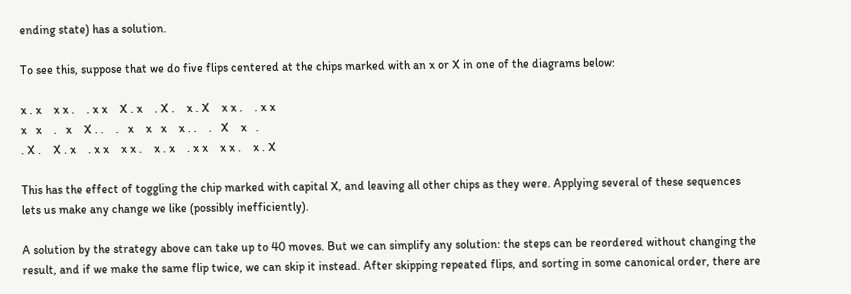ending state) has a solution.

To see this, suppose that we do five flips centered at the chips marked with an x or X in one of the diagrams below:

x . x    x x .    . x x    X . x    . X .    x . X    x x .    . x x
x   x    .   x    X . .    .   x    x   x    x . .    .   X    x   .
. X .    X . x    . x x    x x .    x . x    . x x    x x .    x . X

This has the effect of toggling the chip marked with capital X, and leaving all other chips as they were. Applying several of these sequences lets us make any change we like (possibly inefficiently).

A solution by the strategy above can take up to 40 moves. But we can simplify any solution: the steps can be reordered without changing the result, and if we make the same flip twice, we can skip it instead. After skipping repeated flips, and sorting in some canonical order, there are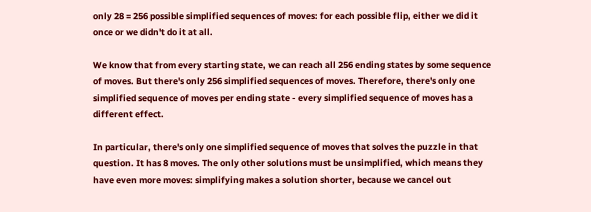only 28 = 256 possible simplified sequences of moves: for each possible flip, either we did it once or we didn't do it at all.

We know that from every starting state, we can reach all 256 ending states by some sequence of moves. But there's only 256 simplified sequences of moves. Therefore, there's only one simplified sequence of moves per ending state - every simplified sequence of moves has a different effect.

In particular, there's only one simplified sequence of moves that solves the puzzle in that question. It has 8 moves. The only other solutions must be unsimplified, which means they have even more moves: simplifying makes a solution shorter, because we cancel out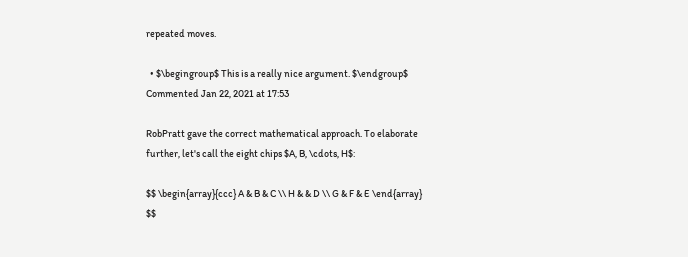repeated moves.

  • $\begingroup$ This is a really nice argument. $\endgroup$ Commented Jan 22, 2021 at 17:53

RobPratt gave the correct mathematical approach. To elaborate further, let's call the eight chips $A, B, \cdots, H$:

$$ \begin{array}{ccc} A & B & C \\ H & & D \\ G & F & E \end{array} $$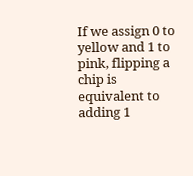If we assign 0 to yellow and 1 to pink, flipping a chip is equivalent to adding 1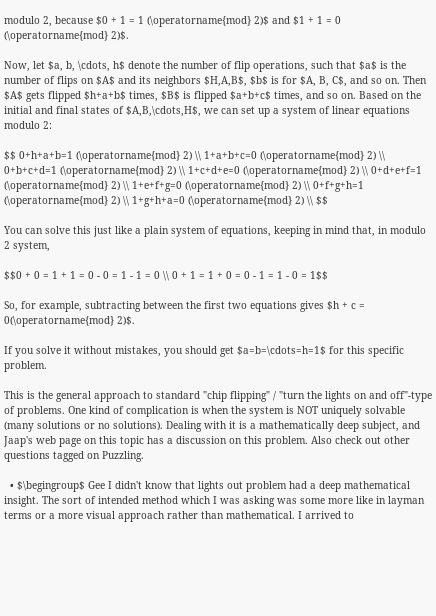modulo 2, because $0 + 1 = 1 (\operatorname{mod} 2)$ and $1 + 1 = 0 (\operatorname{mod} 2)$.

Now, let $a, b, \cdots, h$ denote the number of flip operations, such that $a$ is the number of flips on $A$ and its neighbors $H,A,B$, $b$ is for $A, B, C$, and so on. Then $A$ gets flipped $h+a+b$ times, $B$ is flipped $a+b+c$ times, and so on. Based on the initial and final states of $A,B,\cdots,H$, we can set up a system of linear equations modulo 2:

$$ 0+h+a+b=1 (\operatorname{mod} 2) \\ 1+a+b+c=0 (\operatorname{mod} 2) \\ 0+b+c+d=1 (\operatorname{mod} 2) \\ 1+c+d+e=0 (\operatorname{mod} 2) \\ 0+d+e+f=1 (\operatorname{mod} 2) \\ 1+e+f+g=0 (\operatorname{mod} 2) \\ 0+f+g+h=1 (\operatorname{mod} 2) \\ 1+g+h+a=0 (\operatorname{mod} 2) \\ $$

You can solve this just like a plain system of equations, keeping in mind that, in modulo 2 system,

$$0 + 0 = 1 + 1 = 0 - 0 = 1 - 1 = 0 \\ 0 + 1 = 1 + 0 = 0 - 1 = 1 - 0 = 1$$

So, for example, subtracting between the first two equations gives $h + c = 0(\operatorname{mod} 2)$.

If you solve it without mistakes, you should get $a=b=\cdots=h=1$ for this specific problem.

This is the general approach to standard "chip flipping" / "turn the lights on and off"-type of problems. One kind of complication is when the system is NOT uniquely solvable (many solutions or no solutions). Dealing with it is a mathematically deep subject, and Jaap's web page on this topic has a discussion on this problem. Also check out other questions tagged on Puzzling.

  • $\begingroup$ Gee I didn't know that lights out problem had a deep mathematical insight. The sort of intended method which I was asking was some more like in layman terms or a more visual approach rather than mathematical. I arrived to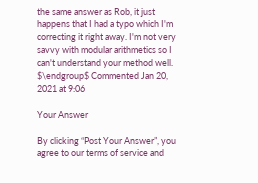the same answer as Rob, it just happens that I had a typo which I'm correcting it right away. I'm not very savvy with modular arithmetics so I can't understand your method well. $\endgroup$ Commented Jan 20, 2021 at 9:06

Your Answer

By clicking “Post Your Answer”, you agree to our terms of service and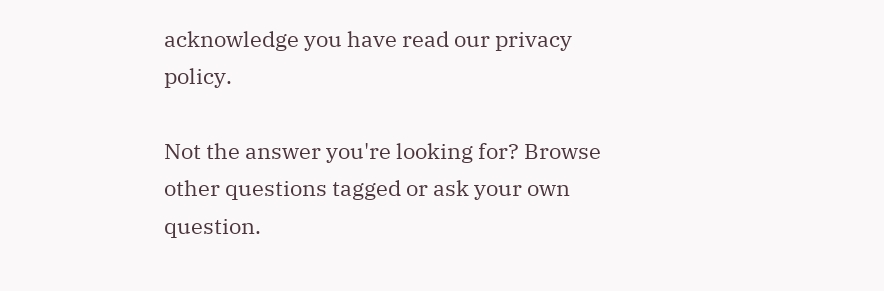acknowledge you have read our privacy policy.

Not the answer you're looking for? Browse other questions tagged or ask your own question.